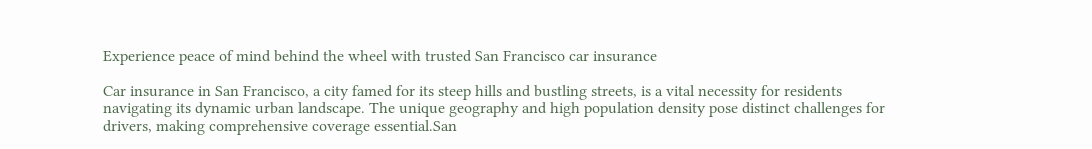Experience peace of mind behind the wheel with trusted San Francisco car insurance

Car insurance in San Francisco, a city famed for its steep hills and bustling streets, is a vital necessity for residents navigating its dynamic urban landscape. The unique geography and high population density pose distinct challenges for drivers, making comprehensive coverage essential.San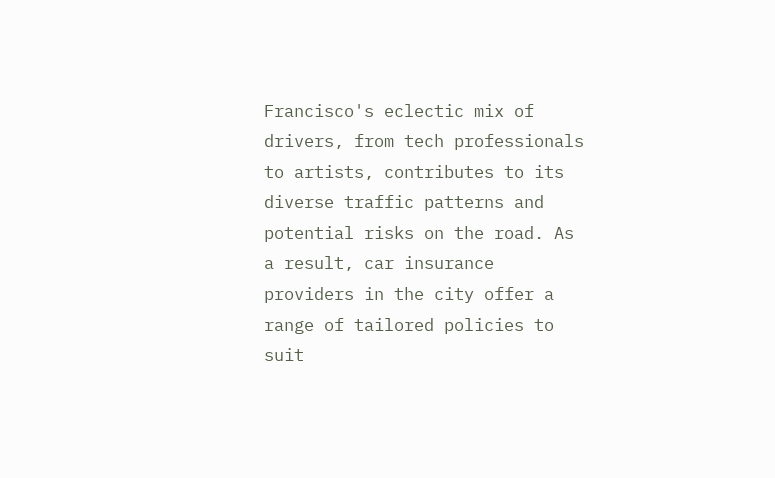Francisco's eclectic mix of drivers, from tech professionals to artists, contributes to its diverse traffic patterns and potential risks on the road. As a result, car insurance providers in the city offer a range of tailored policies to suit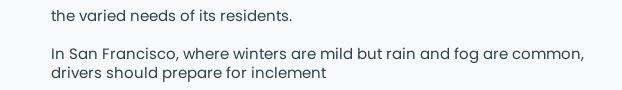the varied needs of its residents.

In San Francisco, where winters are mild but rain and fog are common, drivers should prepare for inclement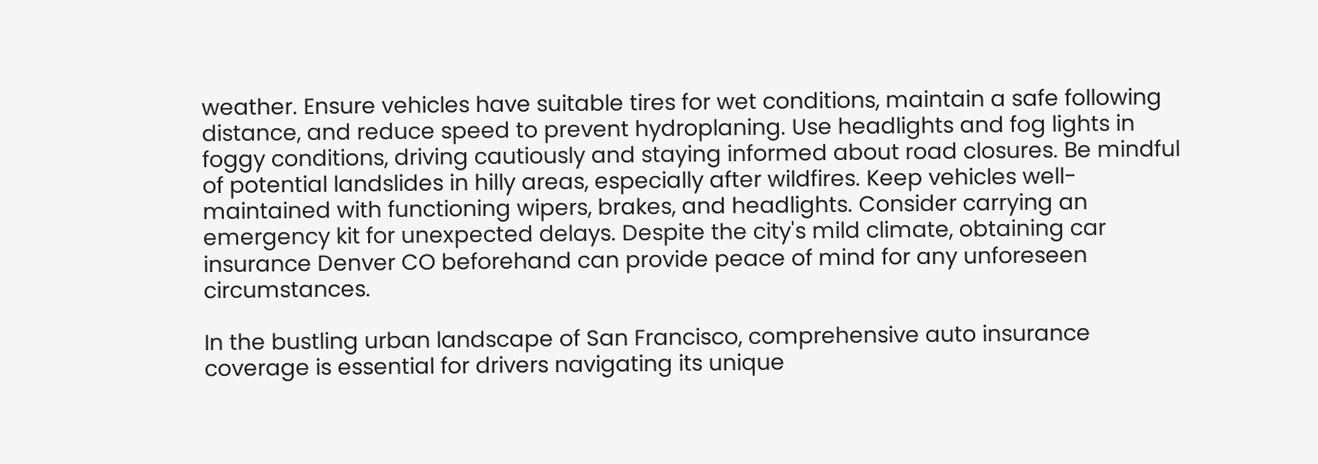weather. Ensure vehicles have suitable tires for wet conditions, maintain a safe following distance, and reduce speed to prevent hydroplaning. Use headlights and fog lights in foggy conditions, driving cautiously and staying informed about road closures. Be mindful of potential landslides in hilly areas, especially after wildfires. Keep vehicles well-maintained with functioning wipers, brakes, and headlights. Consider carrying an emergency kit for unexpected delays. Despite the city's mild climate, obtaining car insurance Denver CO beforehand can provide peace of mind for any unforeseen circumstances.

In the bustling urban landscape of San Francisco, comprehensive auto insurance coverage is essential for drivers navigating its unique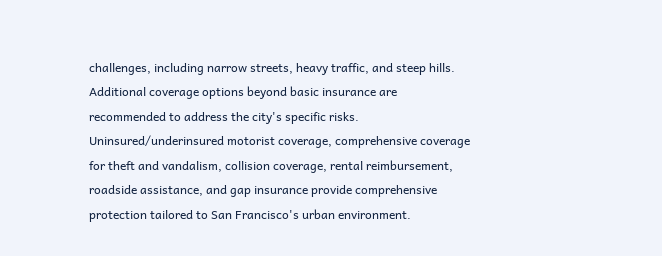challenges, including narrow streets, heavy traffic, and steep hills. Additional coverage options beyond basic insurance are recommended to address the city's specific risks. Uninsured/underinsured motorist coverage, comprehensive coverage for theft and vandalism, collision coverage, rental reimbursement, roadside assistance, and gap insurance provide comprehensive protection tailored to San Francisco's urban environment.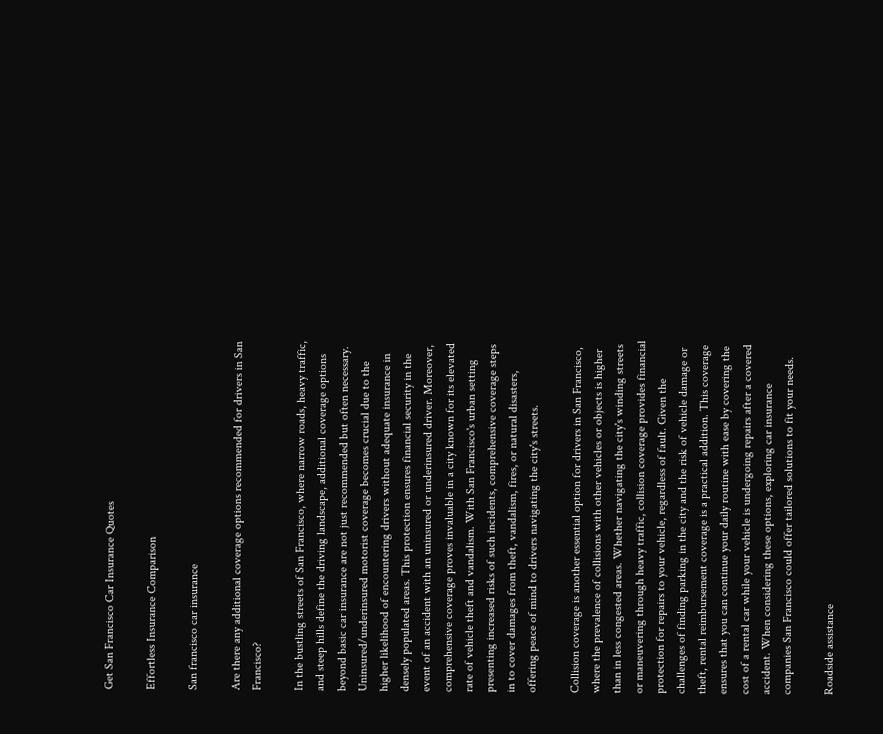Get San Francisco Car Insurance Quotes

Effortless Insurance Comparison

San francisco car insurance

Are there any additional coverage options recommended for drivers in San Francisco?

In the bustling streets of San Francisco, where narrow roads, heavy traffic, and steep hills define the driving landscape, additional coverage options beyond basic car insurance are not just recommended but often necessary. Uninsured/underinsured motorist coverage becomes crucial due to the higher likelihood of encountering drivers without adequate insurance in densely populated areas. This protection ensures financial security in the event of an accident with an uninsured or underinsured driver. Moreover, comprehensive coverage proves invaluable in a city known for its elevated rate of vehicle theft and vandalism. With San Francisco's urban setting presenting increased risks of such incidents, comprehensive coverage steps in to cover damages from theft, vandalism, fires, or natural disasters, offering peace of mind to drivers navigating the city's streets.

Collision coverage is another essential option for drivers in San Francisco, where the prevalence of collisions with other vehicles or objects is higher than in less congested areas. Whether navigating the city's winding streets or maneuvering through heavy traffic, collision coverage provides financial protection for repairs to your vehicle, regardless of fault. Given the challenges of finding parking in the city and the risk of vehicle damage or theft, rental reimbursement coverage is a practical addition. This coverage ensures that you can continue your daily routine with ease by covering the cost of a rental car while your vehicle is undergoing repairs after a covered accident. When considering these options, exploring car insurance companies San Francisco could offer tailored solutions to fit your needs.

Roadside assistance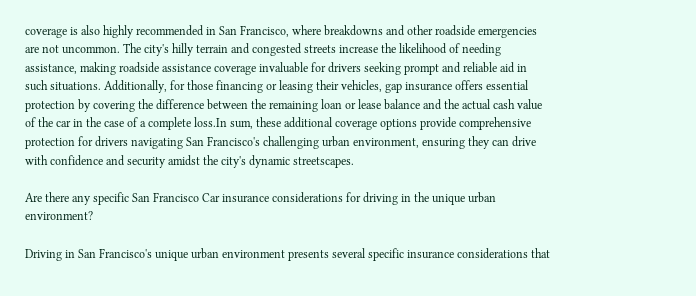coverage is also highly recommended in San Francisco, where breakdowns and other roadside emergencies are not uncommon. The city's hilly terrain and congested streets increase the likelihood of needing assistance, making roadside assistance coverage invaluable for drivers seeking prompt and reliable aid in such situations. Additionally, for those financing or leasing their vehicles, gap insurance offers essential protection by covering the difference between the remaining loan or lease balance and the actual cash value of the car in the case of a complete loss.In sum, these additional coverage options provide comprehensive protection for drivers navigating San Francisco's challenging urban environment, ensuring they can drive with confidence and security amidst the city's dynamic streetscapes.

Are there any specific San Francisco Car insurance considerations for driving in the unique urban environment?

Driving in San Francisco's unique urban environment presents several specific insurance considerations that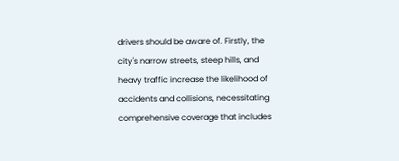drivers should be aware of. Firstly, the city's narrow streets, steep hills, and heavy traffic increase the likelihood of accidents and collisions, necessitating comprehensive coverage that includes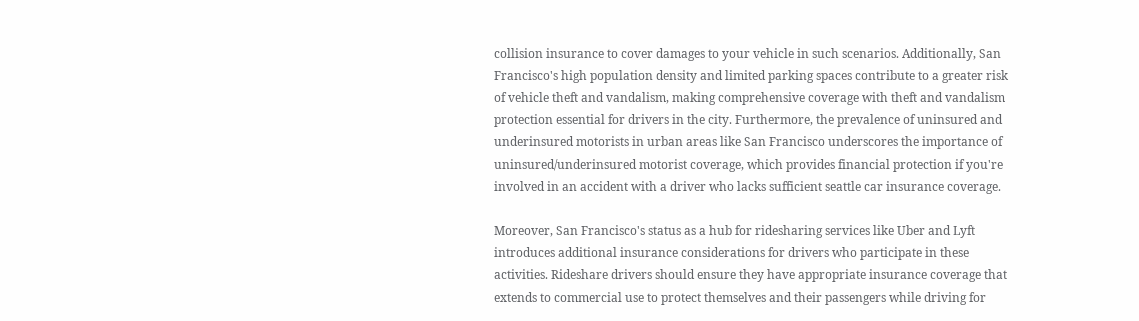collision insurance to cover damages to your vehicle in such scenarios. Additionally, San Francisco's high population density and limited parking spaces contribute to a greater risk of vehicle theft and vandalism, making comprehensive coverage with theft and vandalism protection essential for drivers in the city. Furthermore, the prevalence of uninsured and underinsured motorists in urban areas like San Francisco underscores the importance of uninsured/underinsured motorist coverage, which provides financial protection if you're involved in an accident with a driver who lacks sufficient seattle car insurance coverage.

Moreover, San Francisco's status as a hub for ridesharing services like Uber and Lyft introduces additional insurance considerations for drivers who participate in these activities. Rideshare drivers should ensure they have appropriate insurance coverage that extends to commercial use to protect themselves and their passengers while driving for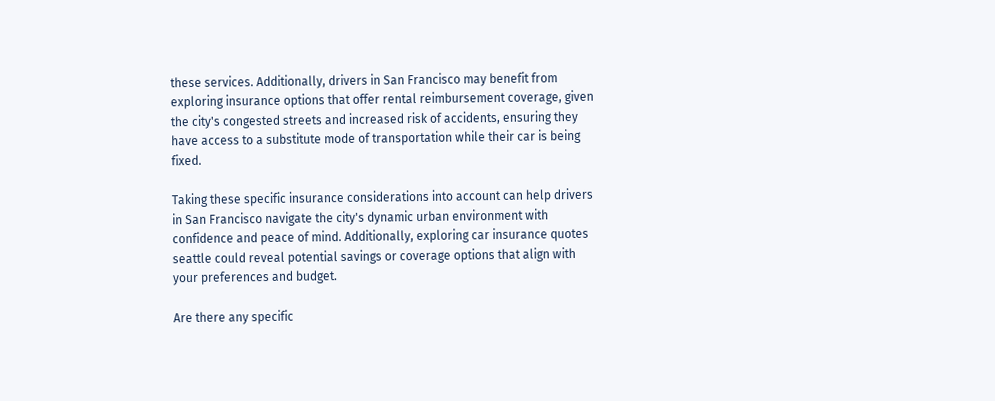these services. Additionally, drivers in San Francisco may benefit from exploring insurance options that offer rental reimbursement coverage, given the city's congested streets and increased risk of accidents, ensuring they have access to a substitute mode of transportation while their car is being fixed.

Taking these specific insurance considerations into account can help drivers in San Francisco navigate the city's dynamic urban environment with confidence and peace of mind. Additionally, exploring car insurance quotes seattle could reveal potential savings or coverage options that align with your preferences and budget.

Are there any specific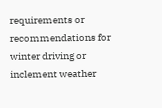requirements or recommendations for winter driving or inclement weather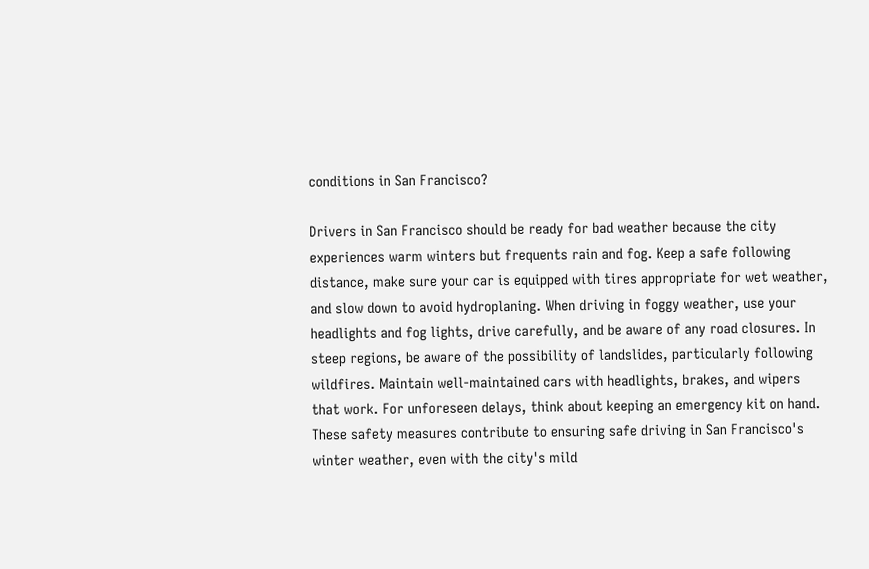conditions in San Francisco?

Drivers in San Francisco should be ready for bad weather because the city experiences warm winters but frequents rain and fog. Keep a safe following distance, make sure your car is equipped with tires appropriate for wet weather, and slow down to avoid hydroplaning. When driving in foggy weather, use your headlights and fog lights, drive carefully, and be aware of any road closures. In steep regions, be aware of the possibility of landslides, particularly following wildfires. Maintain well-maintained cars with headlights, brakes, and wipers that work. For unforeseen delays, think about keeping an emergency kit on hand. These safety measures contribute to ensuring safe driving in San Francisco's winter weather, even with the city's mild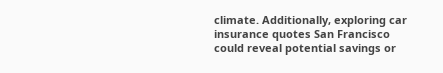climate. Additionally, exploring car insurance quotes San Francisco could reveal potential savings or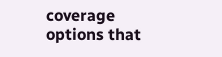coverage options that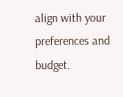align with your preferences and budget.